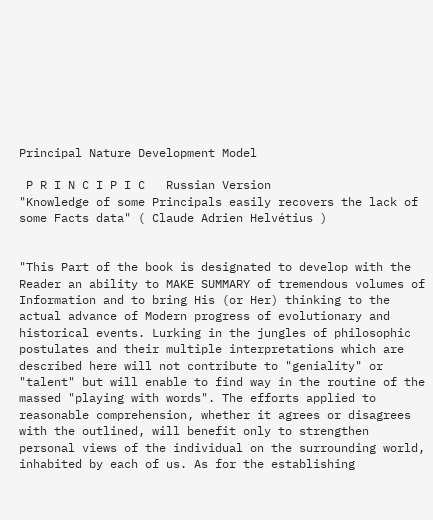Principal Nature Development Model

 P R I N C I P I C   Russian Version
"Knowledge of some Principals easily recovers the lack of some Facts data" ( Claude Adrien Helvétius )


"This Part of the book is designated to develop with the Reader an ability to MAKE SUMMARY of tremendous volumes of Information and to bring His (or Her) thinking to the actual advance of Modern progress of evolutionary and historical events. Lurking in the jungles of philosophic postulates and their multiple interpretations which are described here will not contribute to "geniality" or "talent" but will enable to find way in the routine of the massed "playing with words". The efforts applied to reasonable comprehension, whether it agrees or disagrees with the outlined, will benefit only to strengthen personal views of the individual on the surrounding world, inhabited by each of us. As for the establishing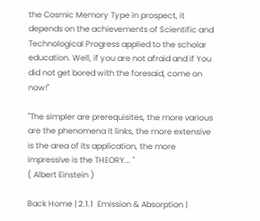the Cosmic Memory Type in prospect, it depends on the achievements of Scientific and Technological Progress applied to the scholar education. Well, if you are not afraid and if You did not get bored with the foresaid, come on now!"

"The simpler are prerequisites, the more various are the phenomena it links, the more extensive is the area of its application, the more impressive is the THEORY... "
( Albert Einstein )

Back Home | 2.1.1  Emission & Absorption |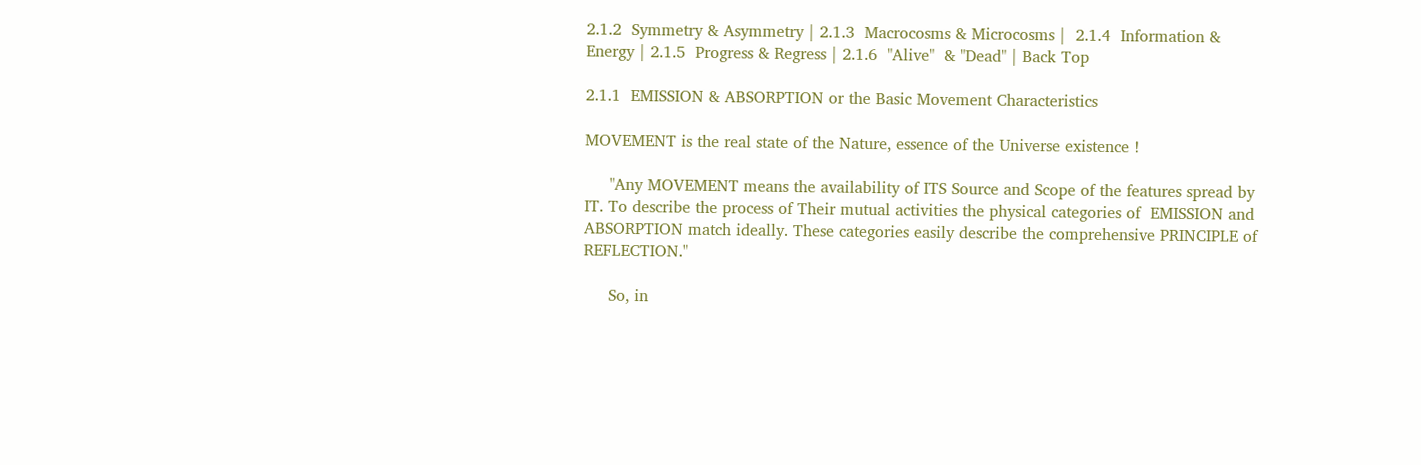2.1.2  Symmetry & Asymmetry | 2.1.3  Macrocosms & Microcosms |  2.1.4  Information & Energy | 2.1.5  Progress & Regress | 2.1.6  "Alive"  & "Dead" | Back Top

2.1.1  EMISSION & ABSORPTION or the Basic Movement Characteristics

MOVEMENT is the real state of the Nature, essence of the Universe existence !

     "Any MOVEMENT means the availability of ITS Source and Scope of the features spread by IT. To describe the process of Their mutual activities the physical categories of  EMISSION and ABSORPTION match ideally. These categories easily describe the comprehensive PRINCIPLE of REFLECTION."

     So, in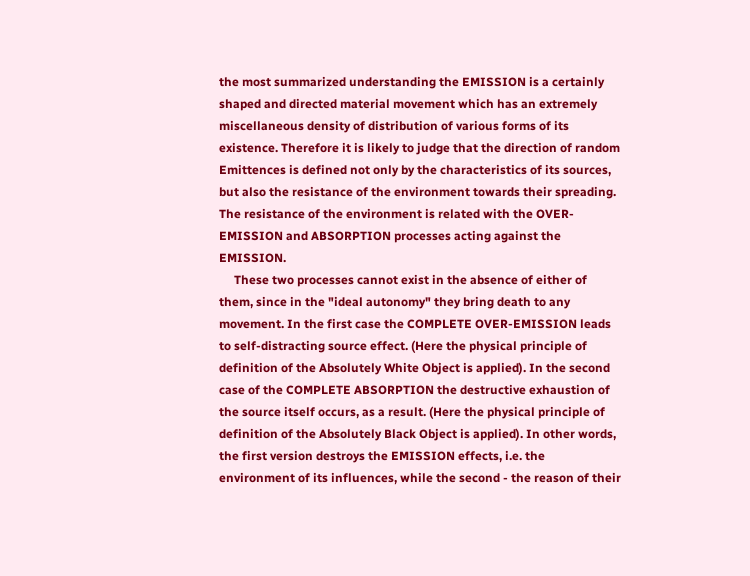the most summarized understanding the EMISSION is a certainly shaped and directed material movement which has an extremely miscellaneous density of distribution of various forms of its existence. Therefore it is likely to judge that the direction of random Emittences is defined not only by the characteristics of its sources, but also the resistance of the environment towards their spreading. The resistance of the environment is related with the OVER-EMISSION and ABSORPTION processes acting against the EMISSION.
     These two processes cannot exist in the absence of either of them, since in the "ideal autonomy" they bring death to any movement. In the first case the COMPLETE OVER-EMISSION leads to self-distracting source effect. (Here the physical principle of definition of the Absolutely White Object is applied). In the second case of the COMPLETE ABSORPTION the destructive exhaustion of the source itself occurs, as a result. (Here the physical principle of definition of the Absolutely Black Object is applied). In other words, the first version destroys the EMISSION effects, i.e. the environment of its influences, while the second - the reason of their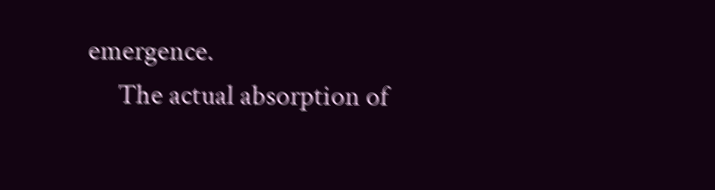emergence.
     The actual absorption of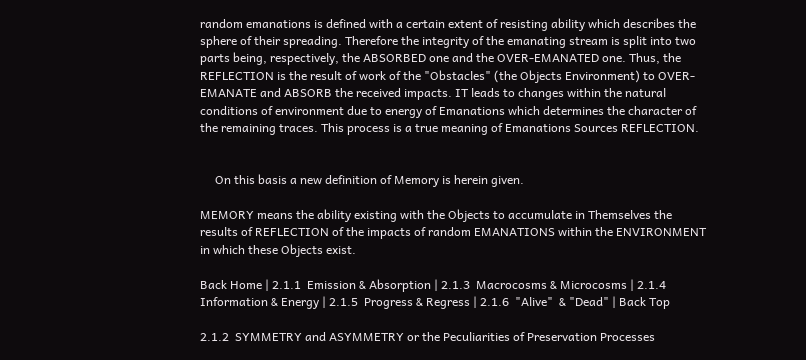random emanations is defined with a certain extent of resisting ability which describes the sphere of their spreading. Therefore the integrity of the emanating stream is split into two parts being, respectively, the ABSORBED one and the OVER-EMANATED one. Thus, the REFLECTION is the result of work of the "Obstacles" (the Objects Environment) to OVER-EMANATE and ABSORB the received impacts. IT leads to changes within the natural conditions of environment due to energy of Emanations which determines the character of the remaining traces. This process is a true meaning of Emanations Sources REFLECTION.


     On this basis a new definition of Memory is herein given.

MEMORY means the ability existing with the Objects to accumulate in Themselves the results of REFLECTION of the impacts of random EMANATIONS within the ENVIRONMENT in which these Objects exist.

Back Home | 2.1.1  Emission & Absorption | 2.1.3  Macrocosms & Microcosms | 2.1.4  Information & Energy | 2.1.5  Progress & Regress | 2.1.6  "Alive"  & "Dead" | Back Top

2.1.2  SYMMETRY and ASYMMETRY or the Peculiarities of Preservation Processes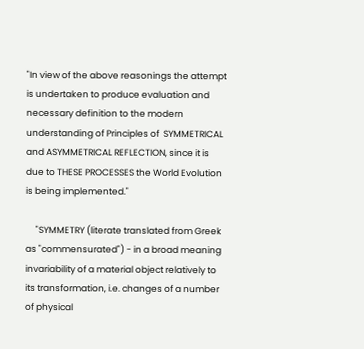"In view of the above reasonings the attempt is undertaken to produce evaluation and necessary definition to the modern understanding of Principles of  SYMMETRICAL and ASYMMETRICAL REFLECTION, since it is due to THESE PROCESSES the World Evolution is being implemented."

     "SYMMETRY (literate translated from Greek as "commensurated") - in a broad meaning invariability of a material object relatively to its transformation, i.e. changes of a number of physical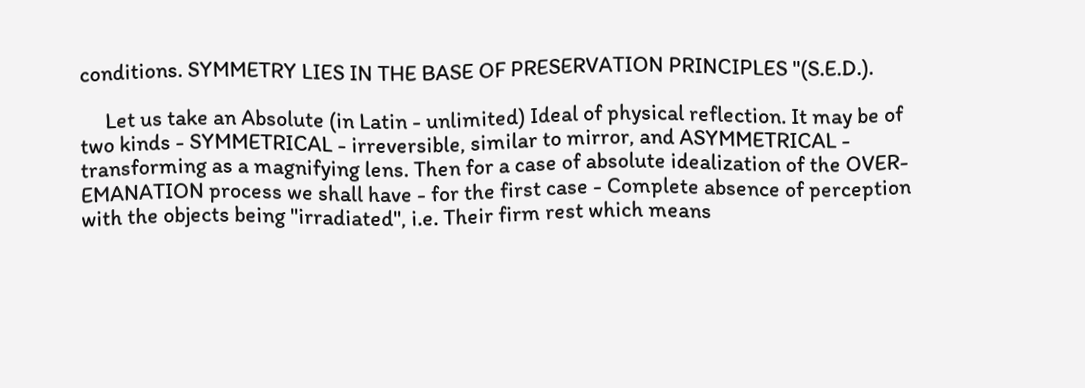conditions. SYMMETRY LIES IN THE BASE OF PRESERVATION PRINCIPLES "(S.E.D.).

     Let us take an Absolute (in Latin - unlimited) Ideal of physical reflection. It may be of two kinds - SYMMETRICAL - irreversible, similar to mirror, and ASYMMETRICAL - transforming as a magnifying lens. Then for a case of absolute idealization of the OVER-EMANATION process we shall have - for the first case - Complete absence of perception with the objects being "irradiated", i.e. Their firm rest which means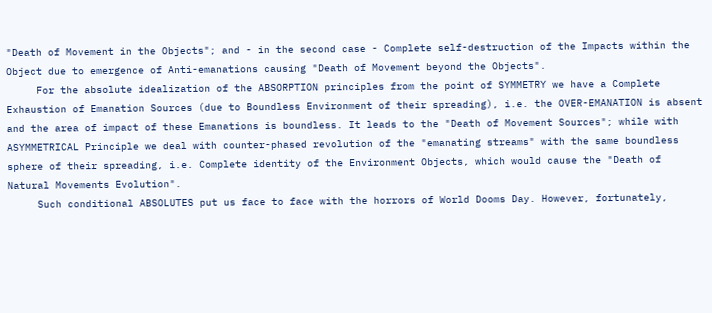"Death of Movement in the Objects"; and - in the second case - Complete self-destruction of the Impacts within the Object due to emergence of Anti-emanations causing "Death of Movement beyond the Objects".
     For the absolute idealization of the ABSORPTION principles from the point of SYMMETRY we have a Complete Exhaustion of Emanation Sources (due to Boundless Environment of their spreading), i.e. the OVER-EMANATION is absent and the area of impact of these Emanations is boundless. It leads to the "Death of Movement Sources"; while with ASYMMETRICAL Principle we deal with counter-phased revolution of the "emanating streams" with the same boundless sphere of their spreading, i.e. Complete identity of the Environment Objects, which would cause the "Death of Natural Movements Evolution".
     Such conditional ABSOLUTES put us face to face with the horrors of World Dooms Day. However, fortunately,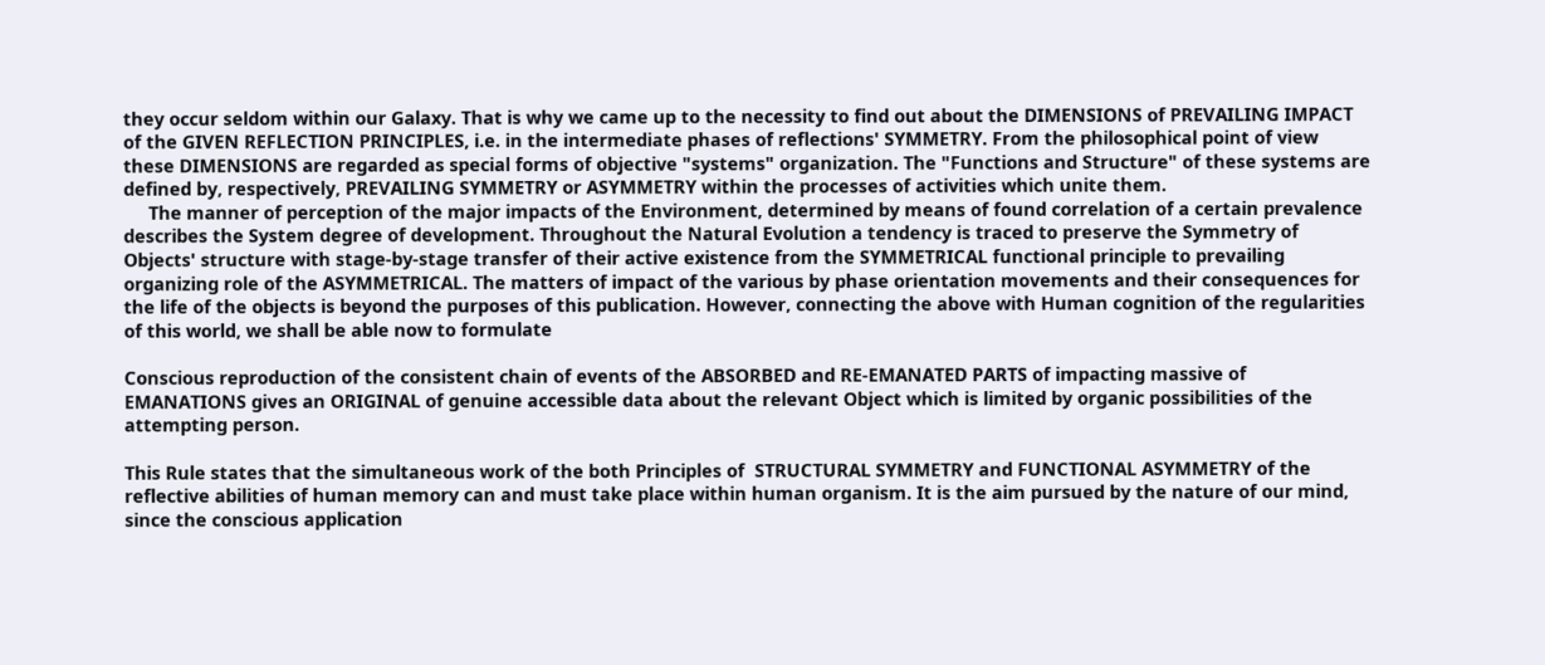they occur seldom within our Galaxy. That is why we came up to the necessity to find out about the DIMENSIONS of PREVAILING IMPACT of the GIVEN REFLECTION PRINCIPLES, i.e. in the intermediate phases of reflections' SYMMETRY. From the philosophical point of view these DIMENSIONS are regarded as special forms of objective "systems" organization. The "Functions and Structure" of these systems are defined by, respectively, PREVAILING SYMMETRY or ASYMMETRY within the processes of activities which unite them.
     The manner of perception of the major impacts of the Environment, determined by means of found correlation of a certain prevalence describes the System degree of development. Throughout the Natural Evolution a tendency is traced to preserve the Symmetry of  Objects' structure with stage-by-stage transfer of their active existence from the SYMMETRICAL functional principle to prevailing organizing role of the ASYMMETRICAL. The matters of impact of the various by phase orientation movements and their consequences for the life of the objects is beyond the purposes of this publication. However, connecting the above with Human cognition of the regularities of this world, we shall be able now to formulate

Conscious reproduction of the consistent chain of events of the ABSORBED and RE-EMANATED PARTS of impacting massive of EMANATIONS gives an ORIGINAL of genuine accessible data about the relevant Object which is limited by organic possibilities of the attempting person.

This Rule states that the simultaneous work of the both Principles of  STRUCTURAL SYMMETRY and FUNCTIONAL ASYMMETRY of the reflective abilities of human memory can and must take place within human organism. It is the aim pursued by the nature of our mind, since the conscious application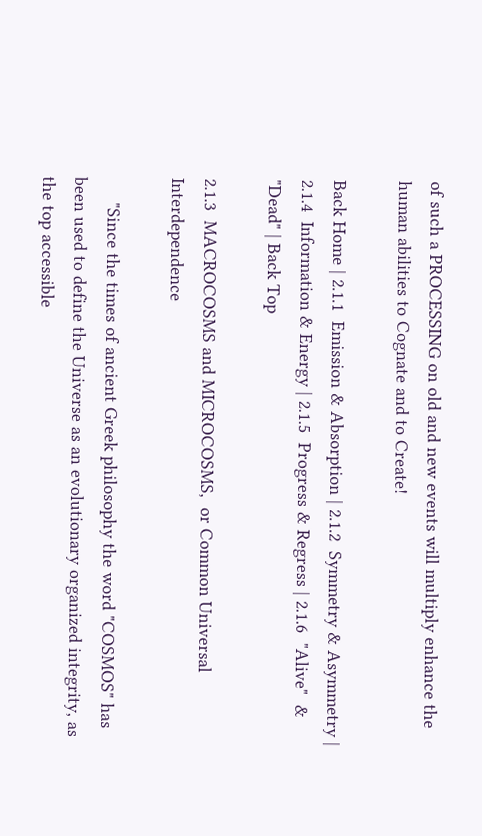of such a PROCESSING on old and new events will multiply enhance the human abilities to Cognate and to Create!

Back Home | 2.1.1  Emission & Absorption | 2.1.2  Symmetry & Asymmetry | 2.1.4  Information & Energy | 2.1.5  Progress & Regress | 2.1.6  "Alive"  & "Dead" | Back Top

2.1.3  MACROCOSMS and MICROCOSMS,  or Common Universal  Interdependence

     "Since the times of ancient Greek philosophy the word "COSMOS" has been used to define the Universe as an evolutionary organized integrity, as the top accessible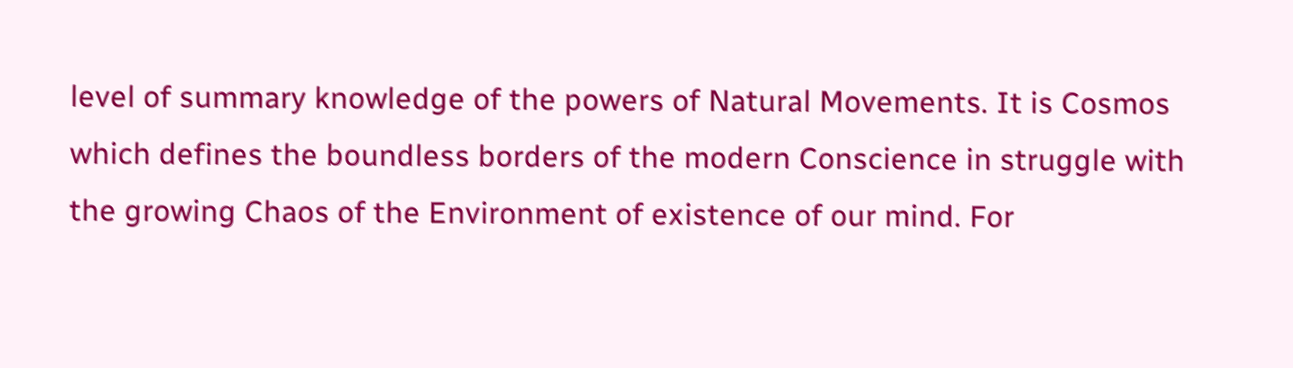level of summary knowledge of the powers of Natural Movements. It is Cosmos which defines the boundless borders of the modern Conscience in struggle with the growing Chaos of the Environment of existence of our mind. For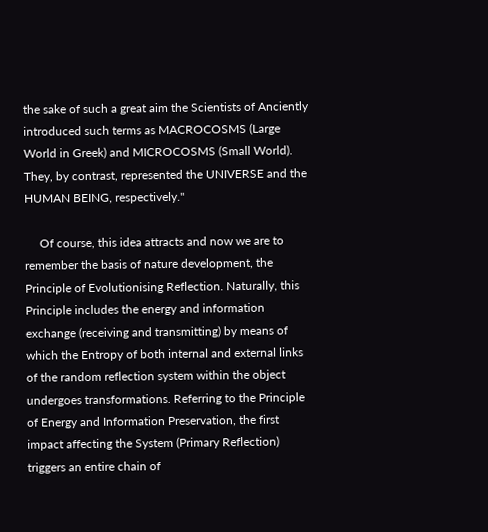the sake of such a great aim the Scientists of Anciently introduced such terms as MACROCOSMS (Large World in Greek) and MICROCOSMS (Small World). They, by contrast, represented the UNIVERSE and the HUMAN BEING, respectively."

     Of course, this idea attracts and now we are to remember the basis of nature development, the Principle of Evolutionising Reflection. Naturally, this Principle includes the energy and information exchange (receiving and transmitting) by means of which the Entropy of both internal and external links of the random reflection system within the object undergoes transformations. Referring to the Principle of Energy and Information Preservation, the first impact affecting the System (Primary Reflection) triggers an entire chain of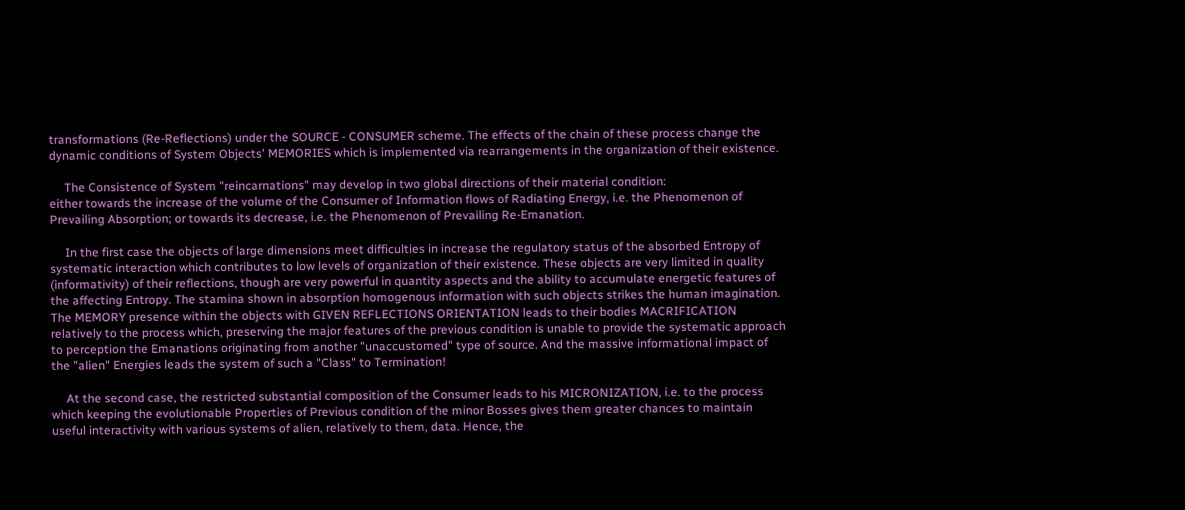transformations (Re-Reflections) under the SOURCE - CONSUMER scheme. The effects of the chain of these process change the dynamic conditions of System Objects' MEMORIES which is implemented via rearrangements in the organization of their existence.

     The Consistence of System "reincarnations" may develop in two global directions of their material condition:
either towards the increase of the volume of the Consumer of Information flows of Radiating Energy, i.e. the Phenomenon of Prevailing Absorption; or towards its decrease, i.e. the Phenomenon of Prevailing Re-Emanation.

     In the first case the objects of large dimensions meet difficulties in increase the regulatory status of the absorbed Entropy of systematic interaction which contributes to low levels of organization of their existence. These objects are very limited in quality (informativity) of their reflections, though are very powerful in quantity aspects and the ability to accumulate energetic features of the affecting Entropy. The stamina shown in absorption homogenous information with such objects strikes the human imagination. The MEMORY presence within the objects with GIVEN REFLECTIONS ORIENTATION leads to their bodies MACRIFICATION relatively to the process which, preserving the major features of the previous condition is unable to provide the systematic approach to perception the Emanations originating from another "unaccustomed" type of source. And the massive informational impact of the "alien" Energies leads the system of such a "Class" to Termination!

     At the second case, the restricted substantial composition of the Consumer leads to his MICRONIZATION, i.e. to the process which keeping the evolutionable Properties of Previous condition of the minor Bosses gives them greater chances to maintain useful interactivity with various systems of alien, relatively to them, data. Hence, the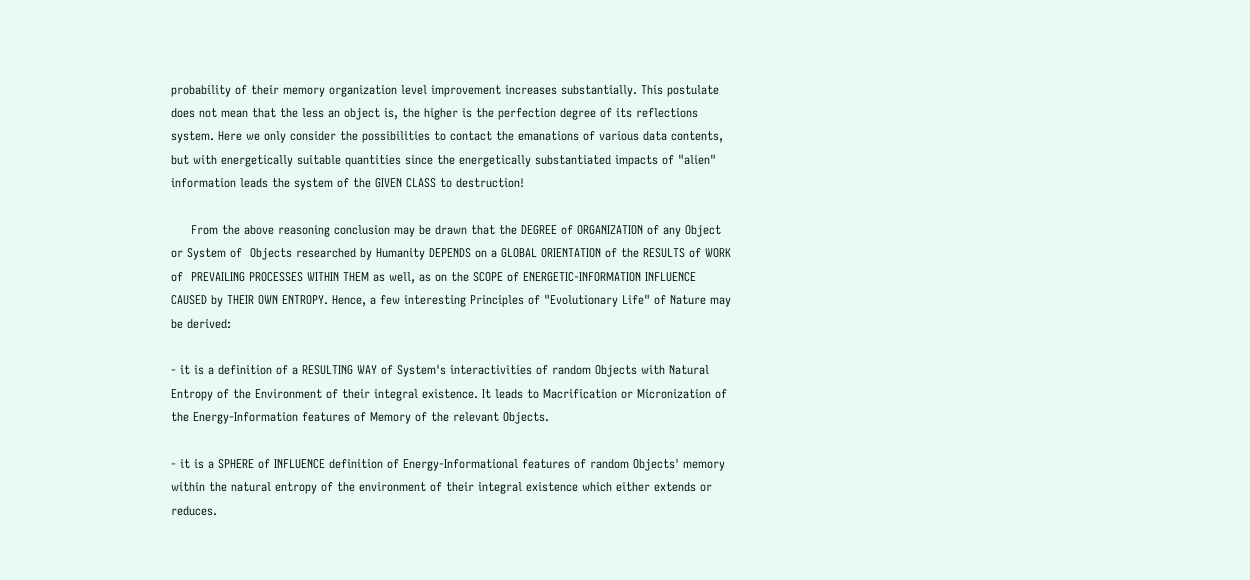probability of their memory organization level improvement increases substantially. This postulate does not mean that the less an object is, the higher is the perfection degree of its reflections system. Here we only consider the possibilities to contact the emanations of various data contents, but with energetically suitable quantities since the energetically substantiated impacts of "alien" information leads the system of the GIVEN CLASS to destruction!

     From the above reasoning conclusion may be drawn that the DEGREE of ORGANIZATION of any Object or System of  Objects researched by Humanity DEPENDS on a GLOBAL ORIENTATION of the RESULTS of WORK of  PREVAILING PROCESSES WITHIN THEM as well, as on the SCOPE of ENERGETIC-INFORMATION INFLUENCE CAUSED by THEIR OWN ENTROPY. Hence, a few interesting Principles of "Evolutionary Life" of Nature may be derived:

- it is a definition of a RESULTING WAY of System's interactivities of random Objects with Natural Entropy of the Environment of their integral existence. It leads to Macrification or Micronization of the Energy-Information features of Memory of the relevant Objects.

- it is a SPHERE of INFLUENCE definition of Energy-Informational features of random Objects' memory within the natural entropy of the environment of their integral existence which either extends or reduces.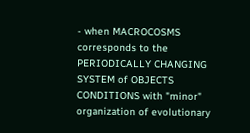- when MACROCOSMS corresponds to the PERIODICALLY CHANGING SYSTEM of OBJECTS CONDITIONS with "minor" organization of evolutionary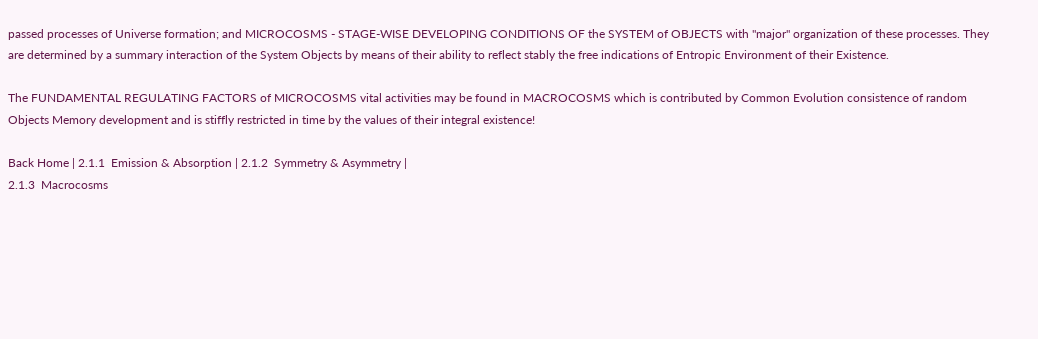passed processes of Universe formation; and MICROCOSMS - STAGE-WISE DEVELOPING CONDITIONS OF the SYSTEM of OBJECTS with "major" organization of these processes. They are determined by a summary interaction of the System Objects by means of their ability to reflect stably the free indications of Entropic Environment of their Existence.

The FUNDAMENTAL REGULATING FACTORS of MICROCOSMS vital activities may be found in MACROCOSMS which is contributed by Common Evolution consistence of random Objects Memory development and is stiffly restricted in time by the values of their integral existence!

Back Home | 2.1.1  Emission & Absorption | 2.1.2  Symmetry & Asymmetry |
2.1.3  Macrocosms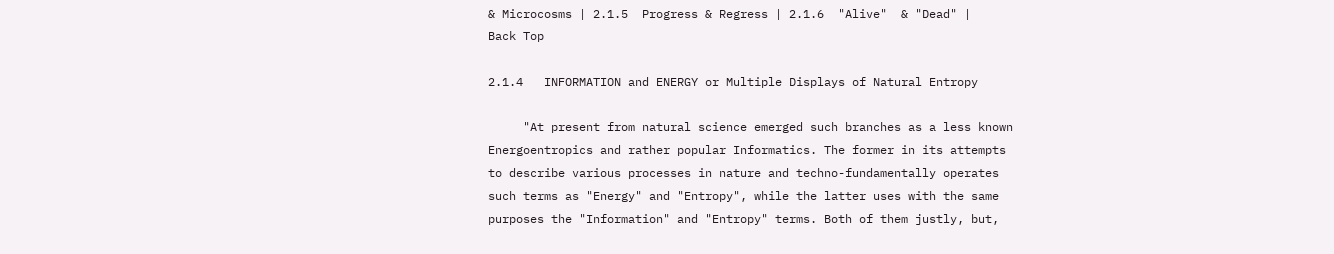& Microcosms | 2.1.5  Progress & Regress | 2.1.6  "Alive"  & "Dead" |
Back Top

2.1.4   INFORMATION and ENERGY or Multiple Displays of Natural Entropy

     "At present from natural science emerged such branches as a less known Energoentropics and rather popular Informatics. The former in its attempts to describe various processes in nature and techno-fundamentally operates such terms as "Energy" and "Entropy", while the latter uses with the same purposes the "Information" and "Entropy" terms. Both of them justly, but,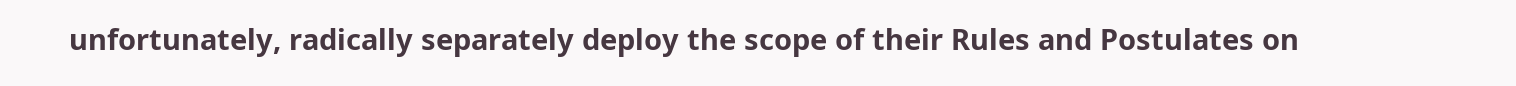unfortunately, radically separately deploy the scope of their Rules and Postulates on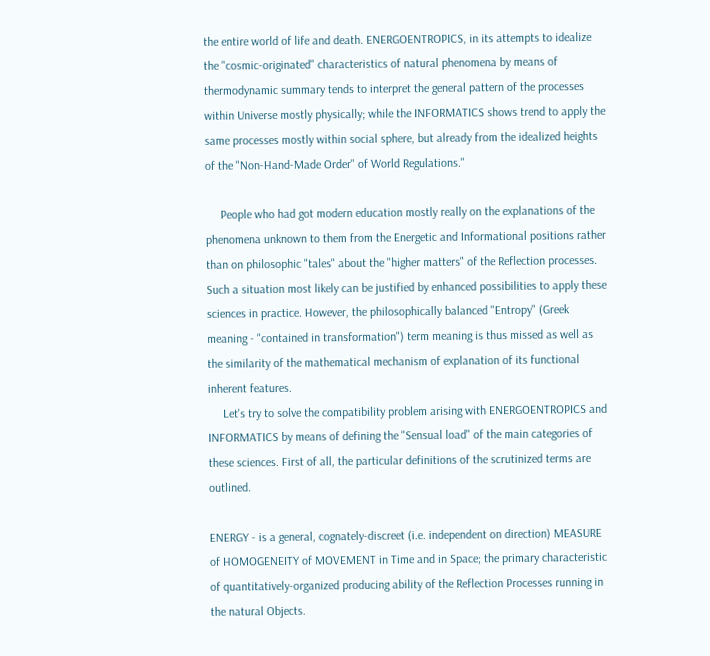the entire world of life and death. ENERGOENTROPICS, in its attempts to idealize the "cosmic-originated" characteristics of natural phenomena by means of thermodynamic summary tends to interpret the general pattern of the processes within Universe mostly physically; while the INFORMATICS shows trend to apply the same processes mostly within social sphere, but already from the idealized heights of the "Non-Hand-Made Order" of World Regulations."

     People who had got modern education mostly really on the explanations of the phenomena unknown to them from the Energetic and Informational positions rather than on philosophic "tales" about the "higher matters" of the Reflection processes. Such a situation most likely can be justified by enhanced possibilities to apply these sciences in practice. However, the philosophically balanced "Entropy" (Greek meaning - "contained in transformation") term meaning is thus missed as well as the similarity of the mathematical mechanism of explanation of its functional inherent features.
     Let's try to solve the compatibility problem arising with ENERGOENTROPICS and INFORMATICS by means of defining the "Sensual load" of the main categories of these sciences. First of all, the particular definitions of the scrutinized terms are outlined.

ENERGY - is a general, cognately-discreet (i.e. independent on direction) MEASURE of HOMOGENEITY of MOVEMENT in Time and in Space; the primary characteristic of quantitatively-organized producing ability of the Reflection Processes running in the natural Objects.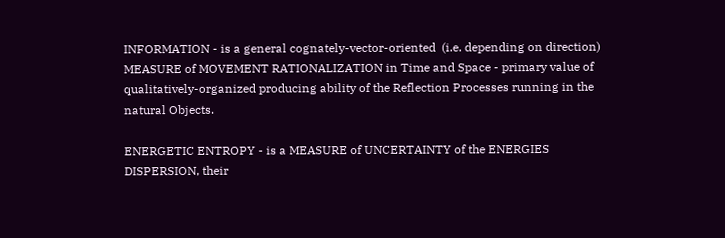INFORMATION - is a general cognately-vector-oriented  (i.e. depending on direction) MEASURE of MOVEMENT RATIONALIZATION in Time and Space - primary value of qualitatively-organized producing ability of the Reflection Processes running in the natural Objects.

ENERGETIC ENTROPY - is a MEASURE of UNCERTAINTY of the ENERGIES DISPERSION, their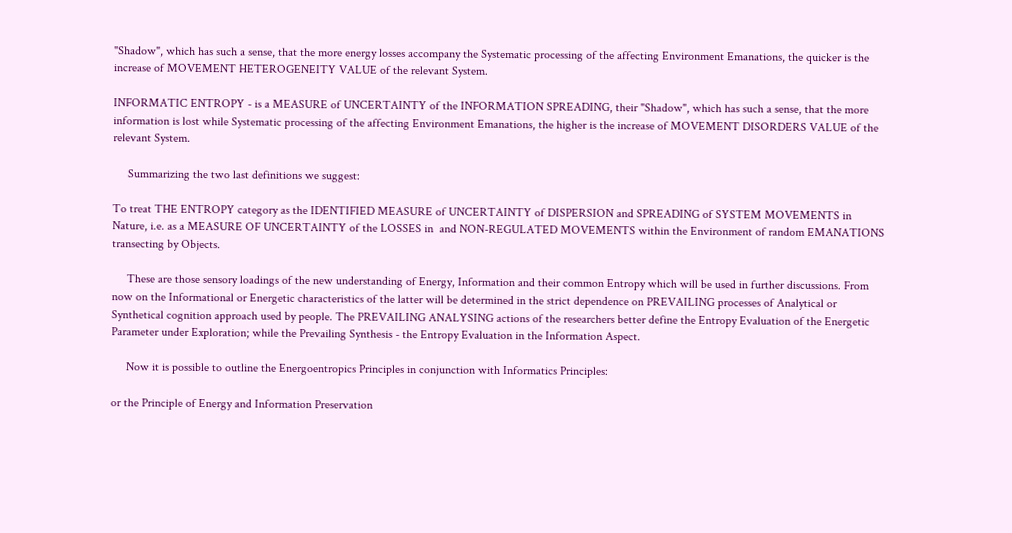"Shadow", which has such a sense, that the more energy losses accompany the Systematic processing of the affecting Environment Emanations, the quicker is the increase of MOVEMENT HETEROGENEITY VALUE of the relevant System.

INFORMATIC ENTROPY - is a MEASURE of UNCERTAINTY of the INFORMATION SPREADING, their "Shadow", which has such a sense, that the more information is lost while Systematic processing of the affecting Environment Emanations, the higher is the increase of MOVEMENT DISORDERS VALUE of the relevant System.

     Summarizing the two last definitions we suggest:

To treat THE ENTROPY category as the IDENTIFIED MEASURE of UNCERTAINTY of DISPERSION and SPREADING of SYSTEM MOVEMENTS in Nature, i.e. as a MEASURE OF UNCERTAINTY of the LOSSES in  and NON-REGULATED MOVEMENTS within the Environment of random EMANATIONS transecting by Objects.

     These are those sensory loadings of the new understanding of Energy, Information and their common Entropy which will be used in further discussions. From now on the Informational or Energetic characteristics of the latter will be determined in the strict dependence on PREVAILING processes of Analytical or Synthetical cognition approach used by people. The PREVAILING ANALYSING actions of the researchers better define the Entropy Evaluation of the Energetic Parameter under Exploration; while the Prevailing Synthesis - the Entropy Evaluation in the Information Aspect.

     Now it is possible to outline the Energoentropics Principles in conjunction with Informatics Principles:

or the Principle of Energy and Information Preservation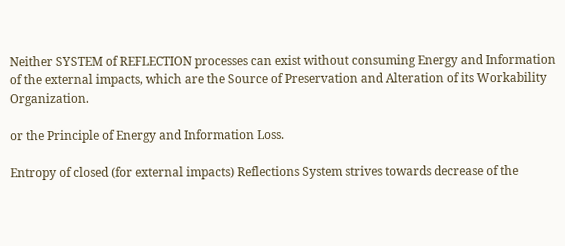Neither SYSTEM of REFLECTION processes can exist without consuming Energy and Information of the external impacts, which are the Source of Preservation and Alteration of its Workability Organization.

or the Principle of Energy and Information Loss.

Entropy of closed (for external impacts) Reflections System strives towards decrease of the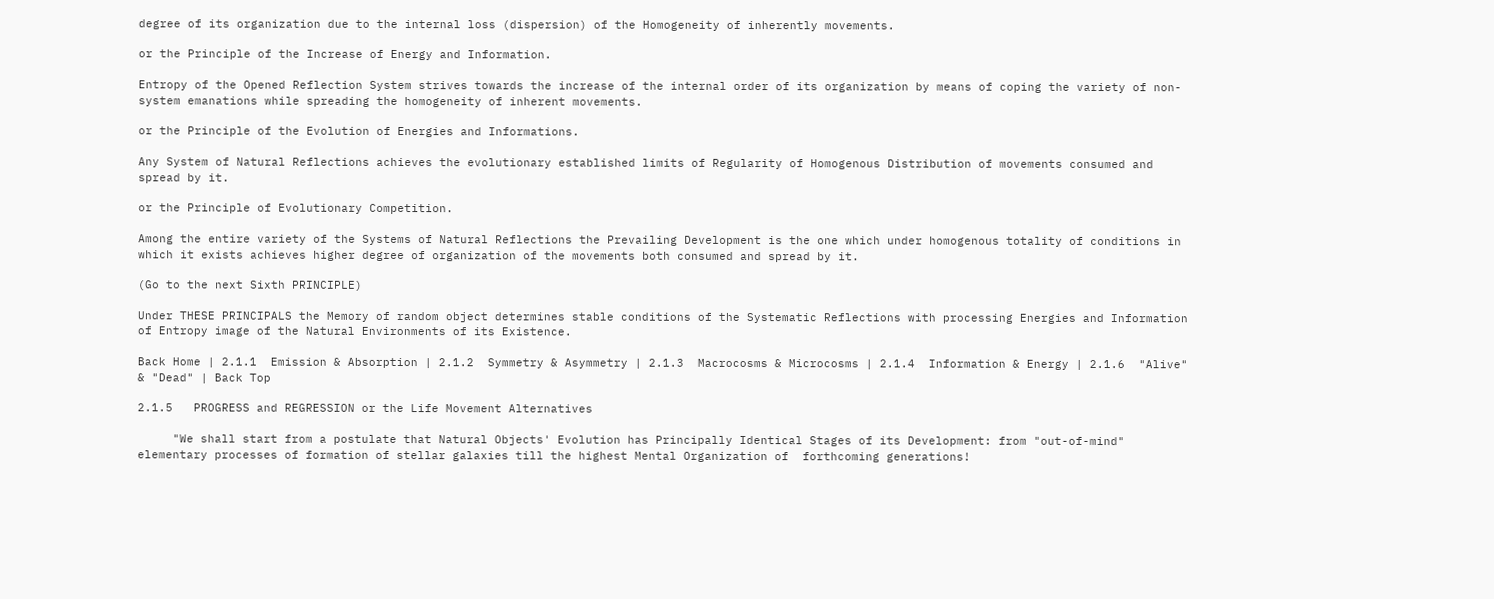degree of its organization due to the internal loss (dispersion) of the Homogeneity of inherently movements.

or the Principle of the Increase of Energy and Information.

Entropy of the Opened Reflection System strives towards the increase of the internal order of its organization by means of coping the variety of non-system emanations while spreading the homogeneity of inherent movements.

or the Principle of the Evolution of Energies and Informations.

Any System of Natural Reflections achieves the evolutionary established limits of Regularity of Homogenous Distribution of movements consumed and spread by it.

or the Principle of Evolutionary Competition.

Among the entire variety of the Systems of Natural Reflections the Prevailing Development is the one which under homogenous totality of conditions in which it exists achieves higher degree of organization of the movements both consumed and spread by it.

(Go to the next Sixth PRINCIPLE)

Under THESE PRINCIPALS the Memory of random object determines stable conditions of the Systematic Reflections with processing Energies and Information of Entropy image of the Natural Environments of its Existence.

Back Home | 2.1.1  Emission & Absorption | 2.1.2  Symmetry & Asymmetry | 2.1.3  Macrocosms & Microcosms | 2.1.4  Information & Energy | 2.1.6  "Alive"  & "Dead" | Back Top

2.1.5   PROGRESS and REGRESSION or the Life Movement Alternatives

     "We shall start from a postulate that Natural Objects' Evolution has Principally Identical Stages of its Development: from "out-of-mind" elementary processes of formation of stellar galaxies till the highest Mental Organization of  forthcoming generations!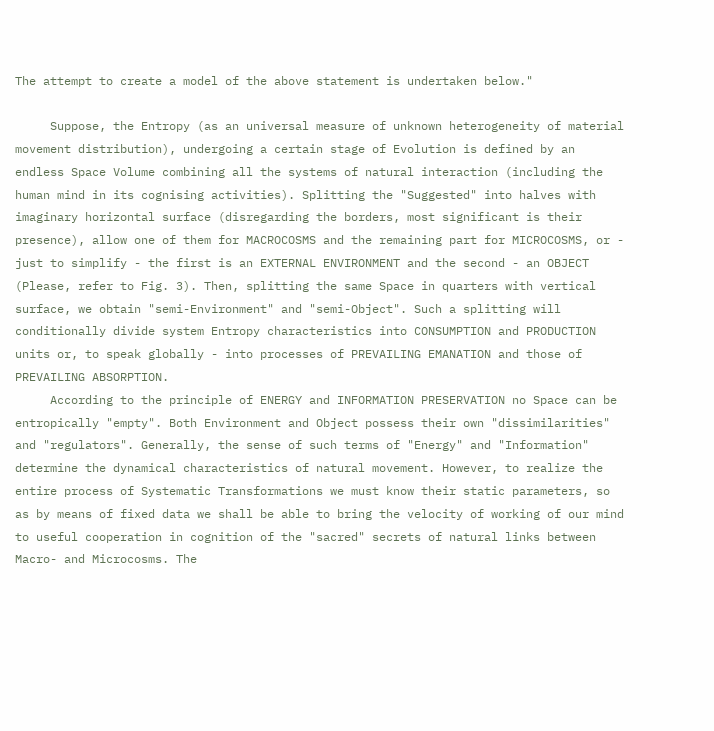The attempt to create a model of the above statement is undertaken below."

     Suppose, the Entropy (as an universal measure of unknown heterogeneity of material movement distribution), undergoing a certain stage of Evolution is defined by an endless Space Volume combining all the systems of natural interaction (including the human mind in its cognising activities). Splitting the "Suggested" into halves with imaginary horizontal surface (disregarding the borders, most significant is their presence), allow one of them for MACROCOSMS and the remaining part for MICROCOSMS, or - just to simplify - the first is an EXTERNAL ENVIRONMENT and the second - an OBJECT (Please, refer to Fig. 3). Then, splitting the same Space in quarters with vertical surface, we obtain "semi-Environment" and "semi-Object". Such a splitting will conditionally divide system Entropy characteristics into CONSUMPTION and PRODUCTION units or, to speak globally - into processes of PREVAILING EMANATION and those of PREVAILING ABSORPTION.
     According to the principle of ENERGY and INFORMATION PRESERVATION no Space can be entropically "empty". Both Environment and Object possess their own "dissimilarities" and "regulators". Generally, the sense of such terms of "Energy" and "Information" determine the dynamical characteristics of natural movement. However, to realize the entire process of Systematic Transformations we must know their static parameters, so as by means of fixed data we shall be able to bring the velocity of working of our mind to useful cooperation in cognition of the "sacred" secrets of natural links between Macro- and Microcosms. The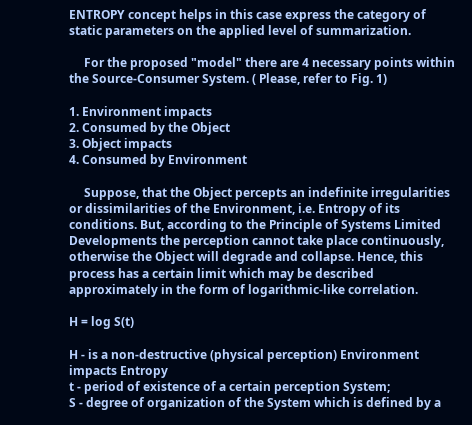ENTROPY concept helps in this case express the category of static parameters on the applied level of summarization.

     For the proposed "model" there are 4 necessary points within the Source-Consumer System. ( Please, refer to Fig. 1)

1. Environment impacts
2. Consumed by the Object
3. Object impacts
4. Consumed by Environment

     Suppose, that the Object percepts an indefinite irregularities or dissimilarities of the Environment, i.e. Entropy of its conditions. But, according to the Principle of Systems Limited Developments the perception cannot take place continuously, otherwise the Object will degrade and collapse. Hence, this process has a certain limit which may be described approximately in the form of logarithmic-like correlation.

H = log S(t)

H - is a non-destructive (physical perception) Environment impacts Entropy
t - period of existence of a certain perception System;
S - degree of organization of the System which is defined by a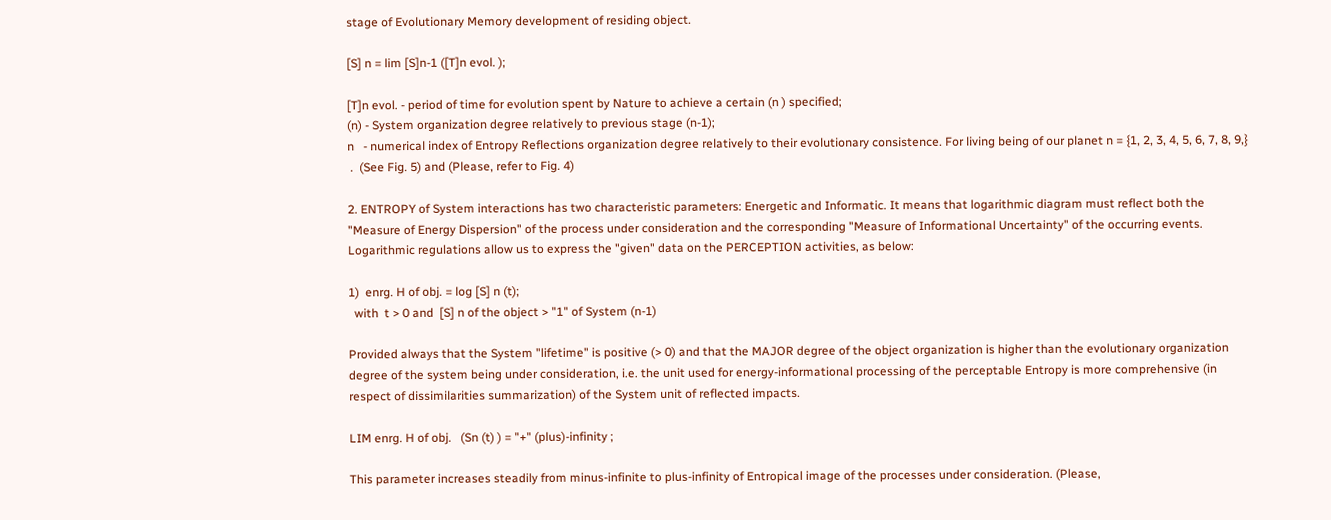stage of Evolutionary Memory development of residing object.

[S] n = lim [S]n-1 ([T]n evol. );

[T]n evol. - period of time for evolution spent by Nature to achieve a certain (n ) specified;
(n) - System organization degree relatively to previous stage (n-1);
n   - numerical index of Entropy Reflections organization degree relatively to their evolutionary consistence. For living being of our planet n = {1, 2, 3, 4, 5, 6, 7, 8, 9,}
 .  (See Fig. 5) and (Please, refer to Fig. 4)

2. ENTROPY of System interactions has two characteristic parameters: Energetic and Informatic. It means that logarithmic diagram must reflect both the "Measure of Energy Dispersion" of the process under consideration and the corresponding "Measure of Informational Uncertainty" of the occurring events. Logarithmic regulations allow us to express the "given" data on the PERCEPTION activities, as below:

1)  enrg. H of obj. = log [S] n (t);
  with  t > 0 and  [S] n of the object > "1" of System (n-1)

Provided always that the System "lifetime" is positive (> 0) and that the MAJOR degree of the object organization is higher than the evolutionary organization degree of the system being under consideration, i.e. the unit used for energy-informational processing of the perceptable Entropy is more comprehensive (in respect of dissimilarities summarization) of the System unit of reflected impacts.

LIM enrg. H of obj.   (Sn (t) ) = "+" (plus)-infinity ;

This parameter increases steadily from minus-infinite to plus-infinity of Entropical image of the processes under consideration. (Please,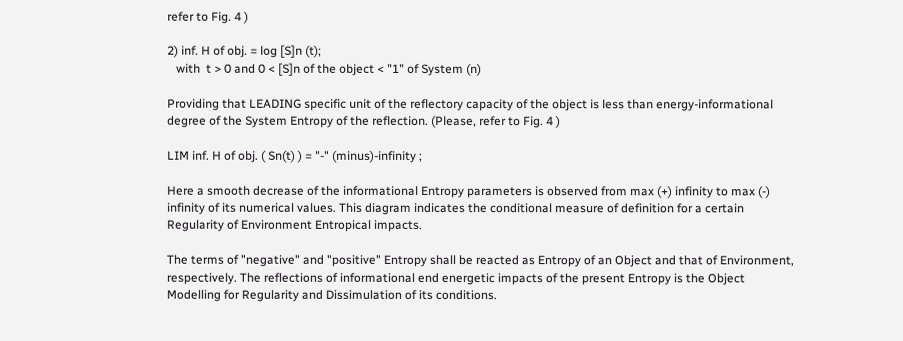refer to Fig. 4 )

2) inf. H of obj. = log [S]n (t);
   with  t > 0 and 0 < [S]n of the object < "1" of System (n)

Providing that LEADING specific unit of the reflectory capacity of the object is less than energy-informational degree of the System Entropy of the reflection. (Please, refer to Fig. 4 )

LIM inf. H of obj. ( Sn(t) ) = "-" (minus)-infinity ;

Here a smooth decrease of the informational Entropy parameters is observed from max (+) infinity to max (-) infinity of its numerical values. This diagram indicates the conditional measure of definition for a certain Regularity of Environment Entropical impacts.

The terms of "negative" and "positive" Entropy shall be reacted as Entropy of an Object and that of Environment, respectively. The reflections of informational end energetic impacts of the present Entropy is the Object Modelling for Regularity and Dissimulation of its conditions.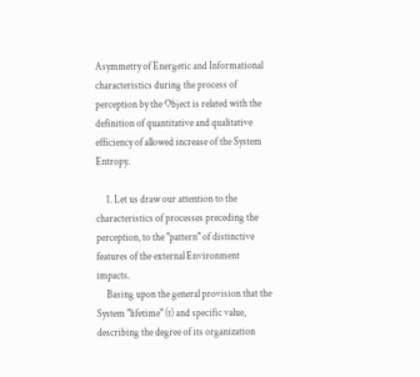Asymmetry of Energetic and Informational characteristics during the process of perception by the Object is related with the definition of quantitative and qualitative efficiency of allowed increase of the System Entropy.

     1. Let us draw our attention to the characteristics of processes preceding the perception, to the "pattern" of distinctive features of the external Environment impacts.
     Basing upon the general provision that the System "lifetime" (t) and specific value, describing the degree of its organization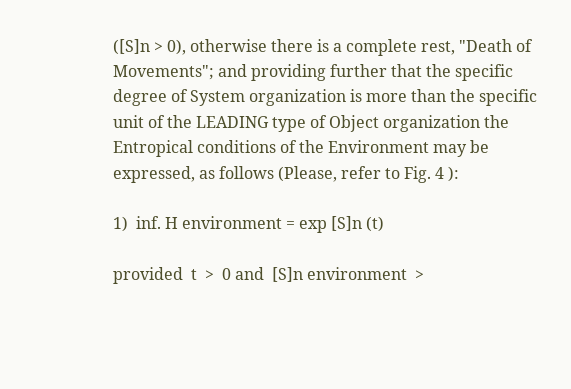([S]n > 0), otherwise there is a complete rest, "Death of Movements"; and providing further that the specific degree of System organization is more than the specific unit of the LEADING type of Object organization the Entropical conditions of the Environment may be expressed, as follows (Please, refer to Fig. 4 ):

1)  inf. H environment = exp [S]n (t)

provided  t  >  0 and  [S]n environment  >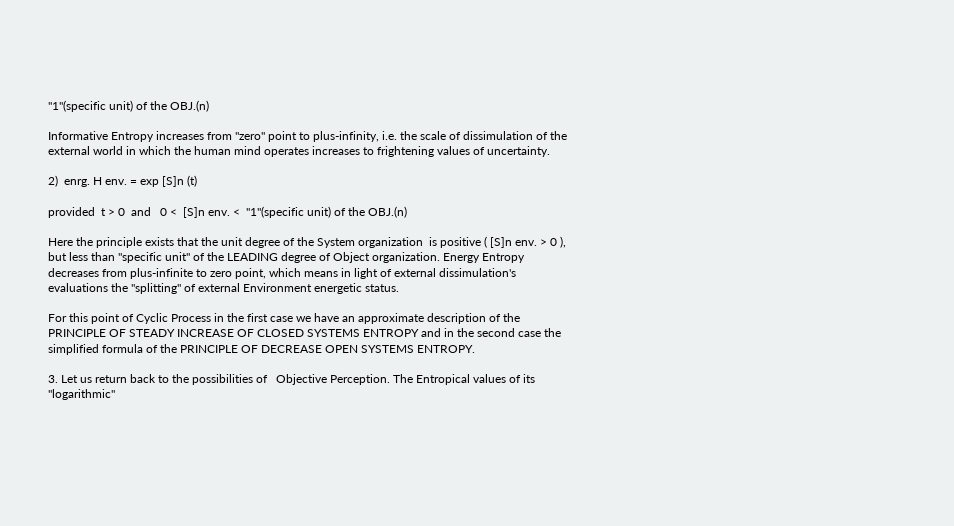"1"(specific unit) of the OBJ.(n)

Informative Entropy increases from "zero" point to plus-infinity, i.e. the scale of dissimulation of the external world in which the human mind operates increases to frightening values of uncertainty.

2)  enrg. H env. = exp [S]n (t)

provided  t > 0  and   0 <  [S]n env. <  "1"(specific unit) of the OBJ.(n)

Here the principle exists that the unit degree of the System organization  is positive ( [S]n env. > 0 ), but less than "specific unit" of the LEADING degree of Object organization. Energy Entropy decreases from plus-infinite to zero point, which means in light of external dissimulation's evaluations the "splitting" of external Environment energetic status.

For this point of Cyclic Process in the first case we have an approximate description of the PRINCIPLE OF STEADY INCREASE OF CLOSED SYSTEMS ENTROPY and in the second case the simplified formula of the PRINCIPLE OF DECREASE OPEN SYSTEMS ENTROPY.

3. Let us return back to the possibilities of   Objective Perception. The Entropical values of its "logarithmic"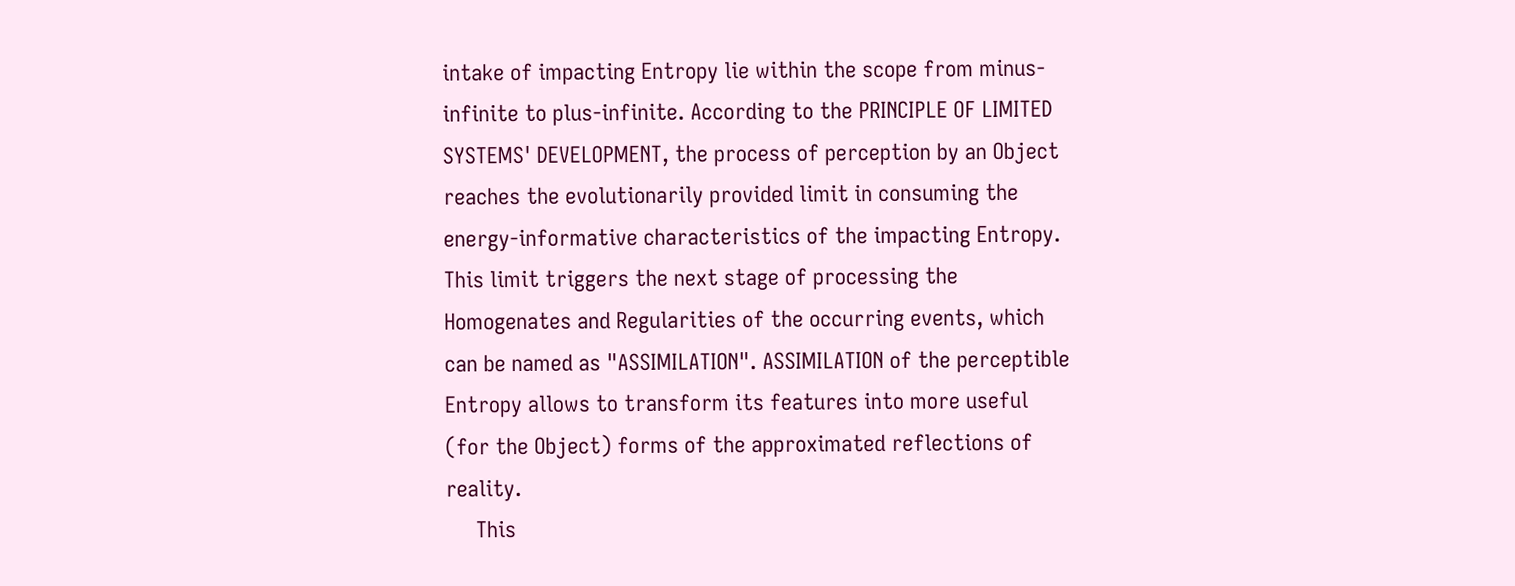intake of impacting Entropy lie within the scope from minus-infinite to plus-infinite. According to the PRINCIPLE OF LIMITED SYSTEMS' DEVELOPMENT, the process of perception by an Object reaches the evolutionarily provided limit in consuming the energy-informative characteristics of the impacting Entropy. This limit triggers the next stage of processing the Homogenates and Regularities of the occurring events, which can be named as "ASSIMILATION". ASSIMILATION of the perceptible Entropy allows to transform its features into more useful (for the Object) forms of the approximated reflections of reality.
     This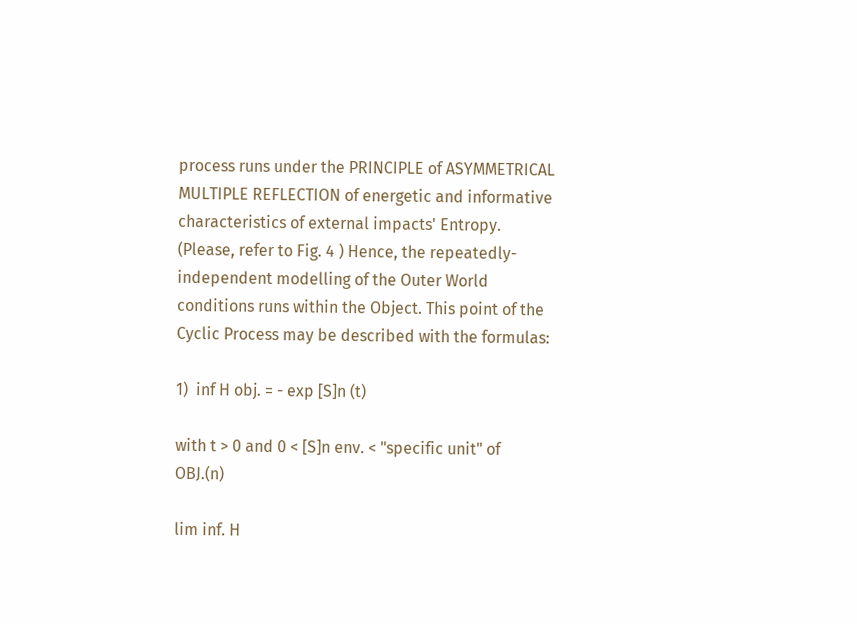process runs under the PRINCIPLE of ASYMMETRICAL MULTIPLE REFLECTION of energetic and informative characteristics of external impacts' Entropy. (Please, refer to Fig. 4 ) Hence, the repeatedly-independent modelling of the Outer World conditions runs within the Object. This point of the Cyclic Process may be described with the formulas:

1)  inf H obj. = - exp [S]n (t)

with t > 0 and 0 < [S]n env. < "specific unit" of OBJ.(n)

lim inf. H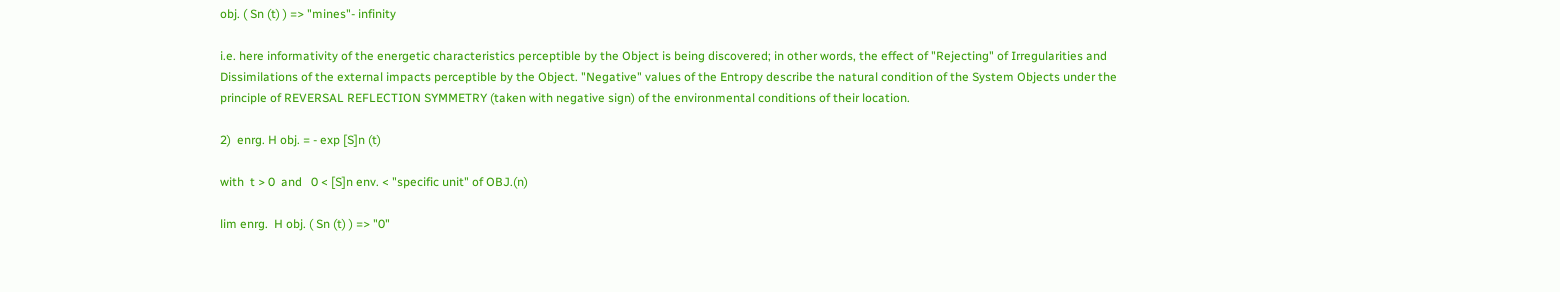obj. ( Sn (t) ) => "mines"- infinity

i.e. here informativity of the energetic characteristics perceptible by the Object is being discovered; in other words, the effect of "Rejecting" of Irregularities and Dissimilations of the external impacts perceptible by the Object. "Negative" values of the Entropy describe the natural condition of the System Objects under the principle of REVERSAL REFLECTION SYMMETRY (taken with negative sign) of the environmental conditions of their location.

2)  enrg. H obj. = - exp [S]n (t)

with  t > 0  and   0 < [S]n env. < "specific unit" of OBJ.(n)

lim enrg.  H obj. ( Sn (t) ) => "0"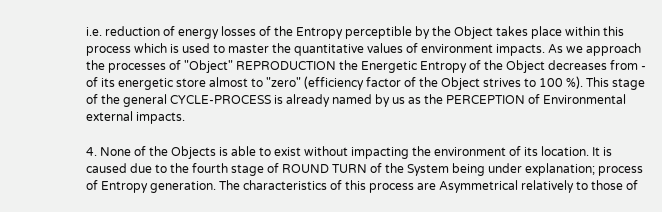i.e. reduction of energy losses of the Entropy perceptible by the Object takes place within this process which is used to master the quantitative values of environment impacts. As we approach the processes of "Object" REPRODUCTION the Energetic Entropy of the Object decreases from - of its energetic store almost to "zero" (efficiency factor of the Object strives to 100 %). This stage of the general CYCLE-PROCESS is already named by us as the PERCEPTION of Environmental external impacts.

4. None of the Objects is able to exist without impacting the environment of its location. It is caused due to the fourth stage of ROUND TURN of the System being under explanation; process of Entropy generation. The characteristics of this process are Asymmetrical relatively to those of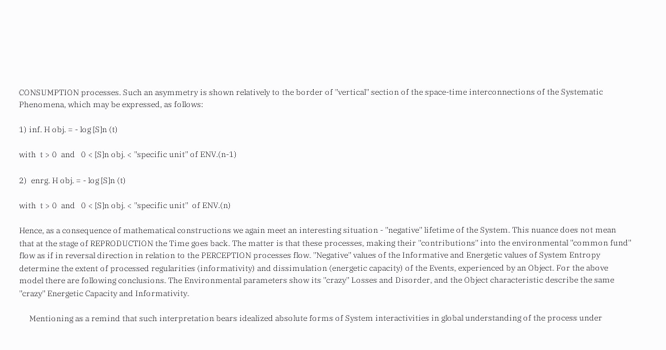CONSUMPTION processes. Such an asymmetry is shown relatively to the border of "vertical" section of the space-time interconnections of the Systematic Phenomena, which may be expressed, as follows:

1) inf. H obj. = - log [S]n (t)

with  t > 0  and   0 < [S]n obj. < "specific unit" of ENV.(n-1)

2)  enrg. H obj. = - log [S]n (t)

with  t > 0  and   0 < [S]n obj. < "specific unit"  of ENV.(n)

Hence, as a consequence of mathematical constructions we again meet an interesting situation - "negative" lifetime of the System. This nuance does not mean that at the stage of REPRODUCTION the Time goes back. The matter is that these processes, making their "contributions" into the environmental "common fund" flow as if in reversal direction in relation to the PERCEPTION processes flow. "Negative" values of the Informative and Energetic values of System Entropy determine the extent of processed regularities (informativity) and dissimulation (energetic capacity) of the Events, experienced by an Object. For the above model there are following conclusions. The Environmental parameters show its "crazy" Losses and Disorder, and the Object characteristic describe the same "crazy" Energetic Capacity and Informativity.

     Mentioning as a remind that such interpretation bears idealized absolute forms of System interactivities in global understanding of the process under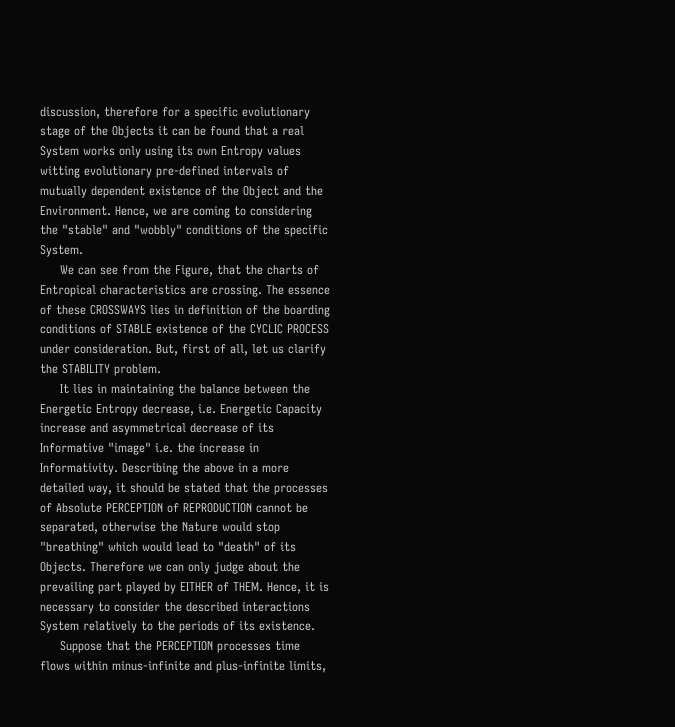discussion, therefore for a specific evolutionary stage of the Objects it can be found that a real System works only using its own Entropy values witting evolutionary pre-defined intervals of mutually dependent existence of the Object and the Environment. Hence, we are coming to considering the "stable" and "wobbly" conditions of the specific System.
     We can see from the Figure, that the charts of Entropical characteristics are crossing. The essence of these CROSSWAYS lies in definition of the boarding conditions of STABLE existence of the CYCLIC PROCESS under consideration. But, first of all, let us clarify the STABILITY problem.
     It lies in maintaining the balance between the Energetic Entropy decrease, i.e. Energetic Capacity increase and asymmetrical decrease of its Informative "image" i.e. the increase in Informativity. Describing the above in a more detailed way, it should be stated that the processes of Absolute PERCEPTION of REPRODUCTION cannot be separated, otherwise the Nature would stop "breathing" which would lead to "death" of its Objects. Therefore we can only judge about the prevailing part played by EITHER of THEM. Hence, it is necessary to consider the described interactions System relatively to the periods of its existence.
     Suppose that the PERCEPTION processes time flows within minus-infinite and plus-infinite limits,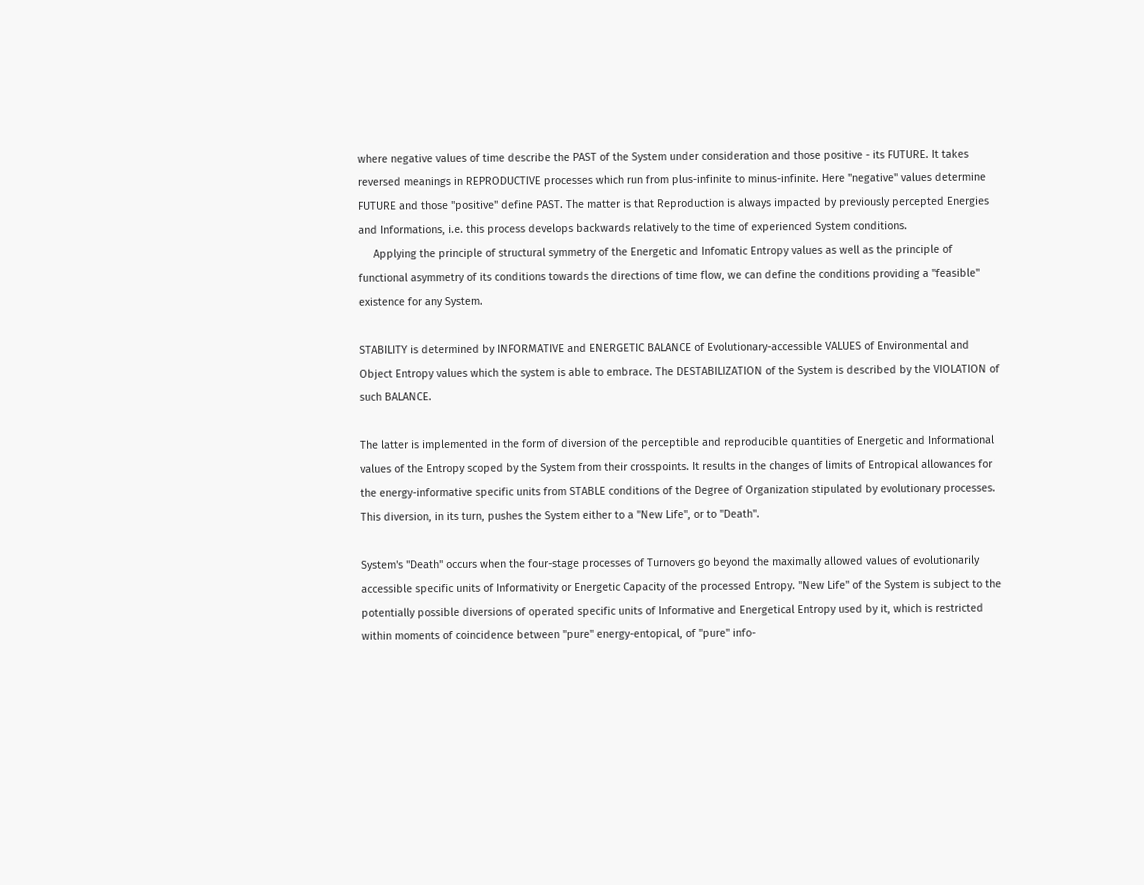where negative values of time describe the PAST of the System under consideration and those positive - its FUTURE. It takes reversed meanings in REPRODUCTIVE processes which run from plus-infinite to minus-infinite. Here "negative" values determine FUTURE and those "positive" define PAST. The matter is that Reproduction is always impacted by previously percepted Energies and Informations, i.e. this process develops backwards relatively to the time of experienced System conditions.
     Applying the principle of structural symmetry of the Energetic and Infomatic Entropy values as well as the principle of functional asymmetry of its conditions towards the directions of time flow, we can define the conditions providing a "feasible" existence for any System.

STABILITY is determined by INFORMATIVE and ENERGETIC BALANCE of Evolutionary-accessible VALUES of Environmental and Object Entropy values which the system is able to embrace. The DESTABILIZATION of the System is described by the VIOLATION of such BALANCE.

The latter is implemented in the form of diversion of the perceptible and reproducible quantities of Energetic and Informational values of the Entropy scoped by the System from their crosspoints. It results in the changes of limits of Entropical allowances for the energy-informative specific units from STABLE conditions of the Degree of Organization stipulated by evolutionary processes. This diversion, in its turn, pushes the System either to a "New Life", or to "Death".

System's "Death" occurs when the four-stage processes of Turnovers go beyond the maximally allowed values of evolutionarily accessible specific units of Informativity or Energetic Capacity of the processed Entropy. "New Life" of the System is subject to the potentially possible diversions of operated specific units of Informative and Energetical Entropy used by it, which is restricted within moments of coincidence between "pure" energy-entopical, of "pure" info-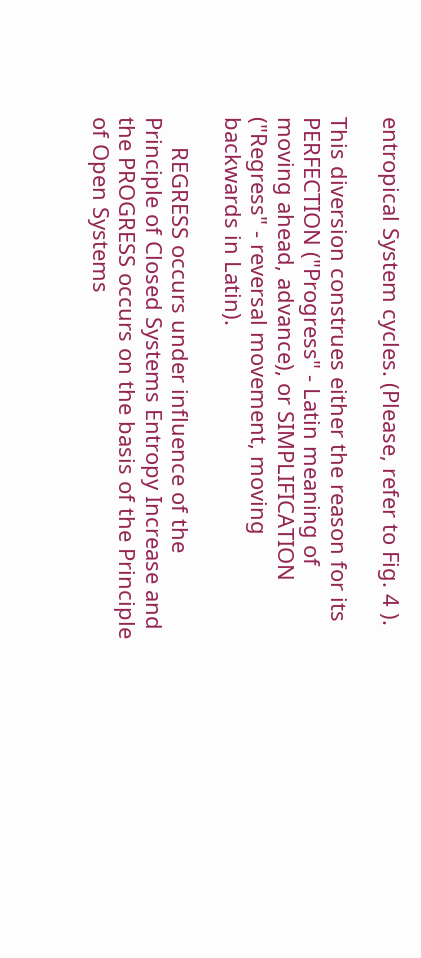entropical System cycles. (Please, refer to Fig. 4 ).

This diversion construes either the reason for its PERFECTION ("Progress" - Latin meaning of moving ahead, advance), or SIMPLIFICATION ("Regress" - reversal movement, moving backwards in Latin).

     REGRESS occurs under influence of the Principle of Closed Systems Entropy Increase and the PROGRESS occurs on the basis of the Principle of Open Systems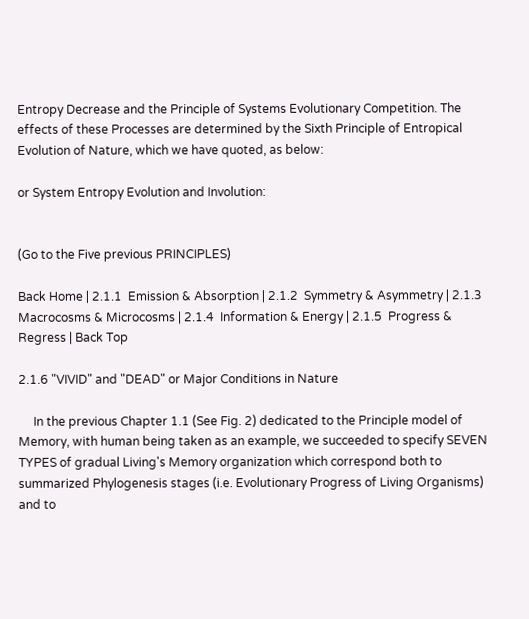Entropy Decrease and the Principle of Systems Evolutionary Competition. The effects of these Processes are determined by the Sixth Principle of Entropical Evolution of Nature, which we have quoted, as below:

or System Entropy Evolution and Involution:


(Go to the Five previous PRINCIPLES)

Back Home | 2.1.1  Emission & Absorption | 2.1.2  Symmetry & Asymmetry | 2.1.3  Macrocosms & Microcosms | 2.1.4  Information & Energy | 2.1.5  Progress & Regress | Back Top

2.1.6 "VIVID" and "DEAD" or Major Conditions in Nature

     In the previous Chapter 1.1 (See Fig. 2) dedicated to the Principle model of Memory, with human being taken as an example, we succeeded to specify SEVEN TYPES of gradual Living's Memory organization which correspond both to summarized Phylogenesis stages (i.e. Evolutionary Progress of Living Organisms) and to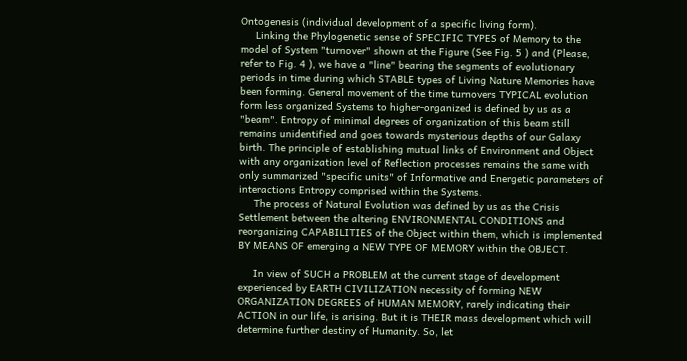Ontogenesis (individual development of a specific living form).
     Linking the Phylogenetic sense of SPECIFIC TYPES of Memory to the model of System "turnover" shown at the Figure (See Fig. 5 ) and (Please, refer to Fig. 4 ), we have a "line" bearing the segments of evolutionary periods in time during which STABLE types of Living Nature Memories have been forming. General movement of the time turnovers TYPICAL evolution form less organized Systems to higher-organized is defined by us as a "beam". Entropy of minimal degrees of organization of this beam still remains unidentified and goes towards mysterious depths of our Galaxy birth. The principle of establishing mutual links of Environment and Object with any organization level of Reflection processes remains the same with only summarized "specific units" of Informative and Energetic parameters of interactions Entropy comprised within the Systems.
     The process of Natural Evolution was defined by us as the Crisis Settlement between the altering ENVIRONMENTAL CONDITIONS and reorganizing CAPABILITIES of the Object within them, which is implemented BY MEANS OF emerging a NEW TYPE OF MEMORY within the OBJECT.

     In view of SUCH a PROBLEM at the current stage of development experienced by EARTH CIVILIZATION necessity of forming NEW ORGANIZATION DEGREES of HUMAN MEMORY, rarely indicating their ACTION in our life, is arising. But it is THEIR mass development which will determine further destiny of Humanity. So, let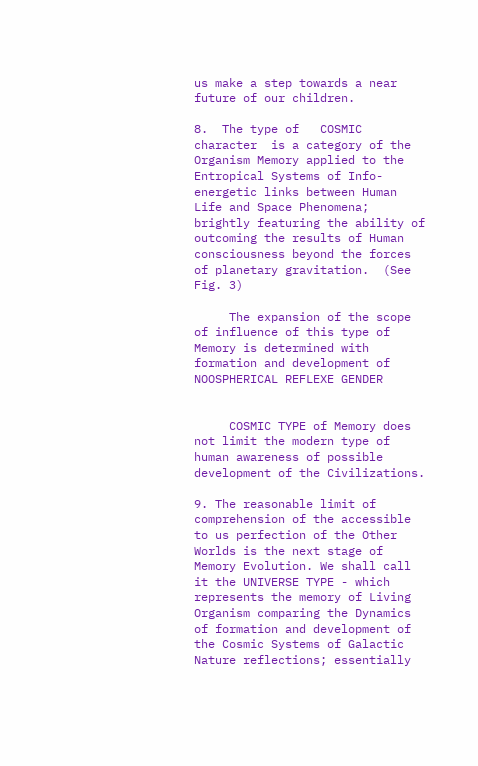us make a step towards a near future of our children.

8.  The type of   COSMIC character  is a category of the Organism Memory applied to the Entropical Systems of Info-energetic links between Human Life and Space Phenomena; brightly featuring the ability of outcoming the results of Human consciousness beyond the forces of planetary gravitation.  (See Fig. 3)

     The expansion of the scope of influence of this type of Memory is determined with formation and development of   NOOSPHERICAL REFLEXE GENDER


     COSMIC TYPE of Memory does not limit the modern type of human awareness of possible development of the Civilizations.

9. The reasonable limit of comprehension of the accessible to us perfection of the Other Worlds is the next stage of Memory Evolution. We shall call it the UNIVERSE TYPE - which represents the memory of Living Organism comparing the Dynamics of formation and development of the Cosmic Systems of Galactic Nature reflections; essentially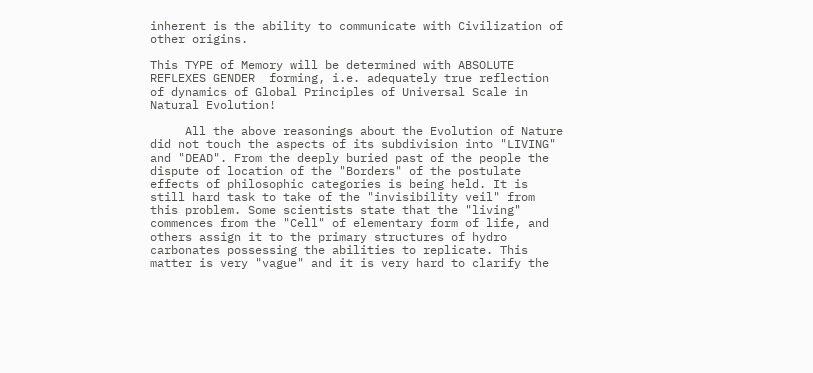inherent is the ability to communicate with Civilization of other origins.

This TYPE of Memory will be determined with ABSOLUTE REFLEXES GENDER  forming, i.e. adequately true reflection of dynamics of Global Principles of Universal Scale in Natural Evolution!

     All the above reasonings about the Evolution of Nature did not touch the aspects of its subdivision into "LIVING" and "DEAD". From the deeply buried past of the people the dispute of location of the "Borders" of the postulate effects of philosophic categories is being held. It is still hard task to take of the "invisibility veil" from this problem. Some scientists state that the "living" commences from the "Cell" of elementary form of life, and others assign it to the primary structures of hydro carbonates possessing the abilities to replicate. This matter is very "vague" and it is very hard to clarify the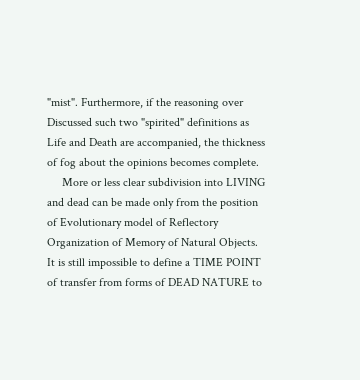"mist". Furthermore, if the reasoning over Discussed such two "spirited" definitions as Life and Death are accompanied, the thickness of fog about the opinions becomes complete.
     More or less clear subdivision into LIVING and dead can be made only from the position of Evolutionary model of Reflectory Organization of Memory of Natural Objects. It is still impossible to define a TIME POINT of transfer from forms of DEAD NATURE to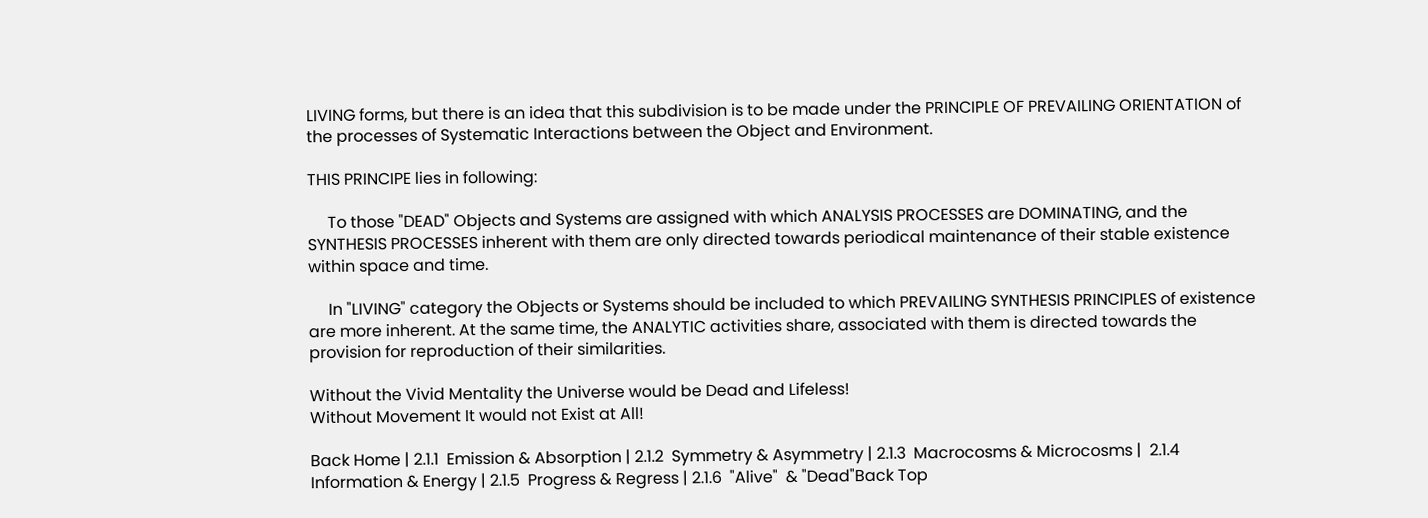LIVING forms, but there is an idea that this subdivision is to be made under the PRINCIPLE OF PREVAILING ORIENTATION of the processes of Systematic Interactions between the Object and Environment.

THIS PRINCIPE lies in following:

     To those "DEAD" Objects and Systems are assigned with which ANALYSIS PROCESSES are DOMINATING, and the SYNTHESIS PROCESSES inherent with them are only directed towards periodical maintenance of their stable existence within space and time.

     In "LIVING" category the Objects or Systems should be included to which PREVAILING SYNTHESIS PRINCIPLES of existence are more inherent. At the same time, the ANALYTIC activities share, associated with them is directed towards the provision for reproduction of their similarities.

Without the Vivid Mentality the Universe would be Dead and Lifeless!
Without Movement It would not Exist at All!

Back Home | 2.1.1  Emission & Absorption | 2.1.2  Symmetry & Asymmetry | 2.1.3  Macrocosms & Microcosms |  2.1.4  Information & Energy | 2.1.5  Progress & Regress | 2.1.6  "Alive"  & "Dead"Back Top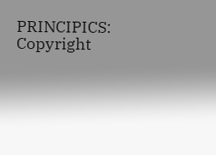PRINCIPICS: Copyright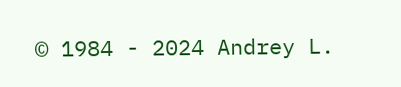© 1984 - 2024 Andrey L.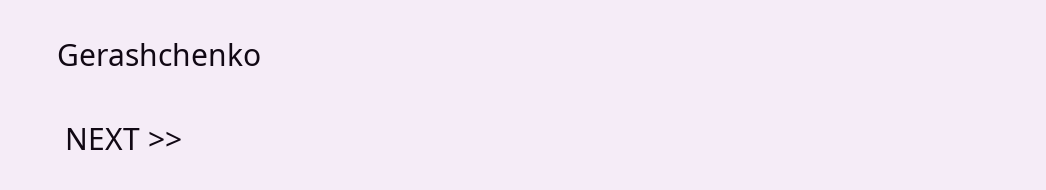Gerashchenko

 NEXT >>